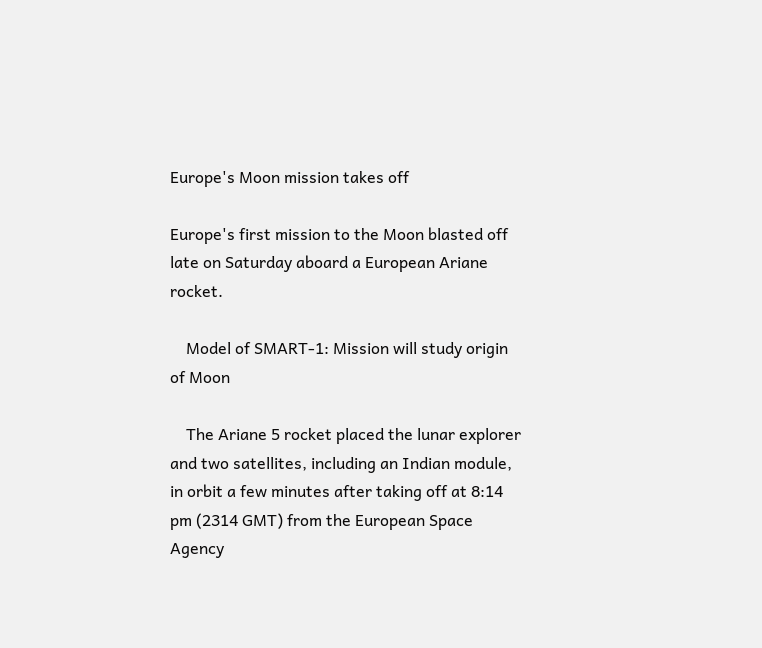Europe's Moon mission takes off

Europe's first mission to the Moon blasted off late on Saturday aboard a European Ariane rocket.

    Model of SMART-1: Mission will study origin of Moon

    The Ariane 5 rocket placed the lunar explorer and two satellites, including an Indian module, in orbit a few minutes after taking off at 8:14 pm (2314 GMT) from the European Space Agency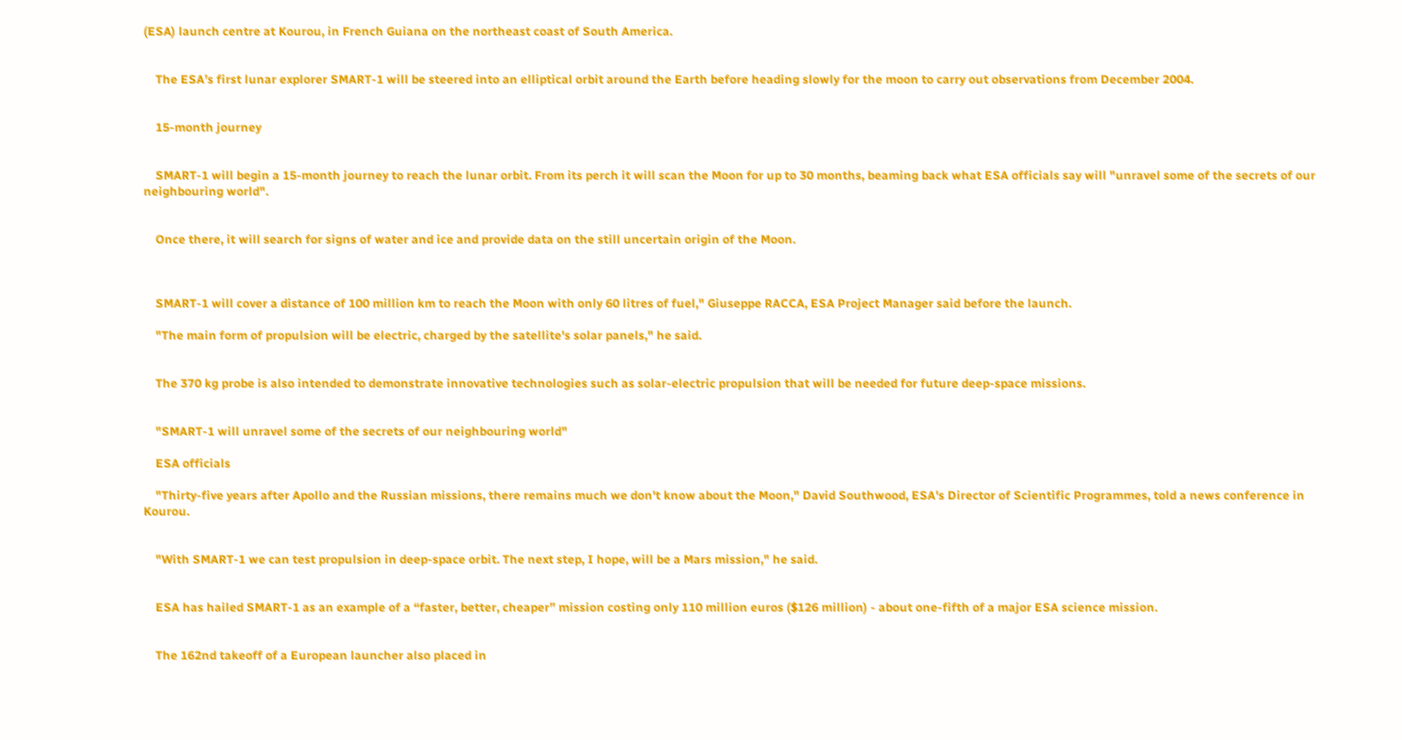(ESA) launch centre at Kourou, in French Guiana on the northeast coast of South America.


    The ESA’s first lunar explorer SMART-1 will be steered into an elliptical orbit around the Earth before heading slowly for the moon to carry out observations from December 2004.


    15-month journey


    SMART-1 will begin a 15-month journey to reach the lunar orbit. From its perch it will scan the Moon for up to 30 months, beaming back what ESA officials say will "unravel some of the secrets of our neighbouring world".


    Once there, it will search for signs of water and ice and provide data on the still uncertain origin of the Moon.



    SMART-1 will cover a distance of 100 million km to reach the Moon with only 60 litres of fuel," Giuseppe RACCA, ESA Project Manager said before the launch.

    "The main form of propulsion will be electric, charged by the satellite's solar panels," he said.


    The 370 kg probe is also intended to demonstrate innovative technologies such as solar-electric propulsion that will be needed for future deep-space missions.


    "SMART-1 will unravel some of the secrets of our neighbouring world"

    ESA officials

    "Thirty-five years after Apollo and the Russian missions, there remains much we don't know about the Moon," David Southwood, ESA's Director of Scientific Programmes, told a news conference in Kourou.


    "With SMART-1 we can test propulsion in deep-space orbit. The next step, I hope, will be a Mars mission," he said.


    ESA has hailed SMART-1 as an example of a “faster, better, cheaper” mission costing only 110 million euros ($126 million) - about one-fifth of a major ESA science mission.


    The 162nd takeoff of a European launcher also placed in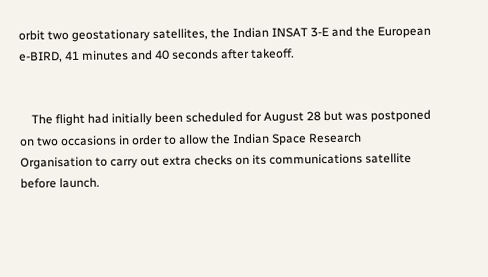orbit two geostationary satellites, the Indian INSAT 3-E and the European e-BIRD, 41 minutes and 40 seconds after takeoff.


    The flight had initially been scheduled for August 28 but was postponed on two occasions in order to allow the Indian Space Research Organisation to carry out extra checks on its communications satellite before launch.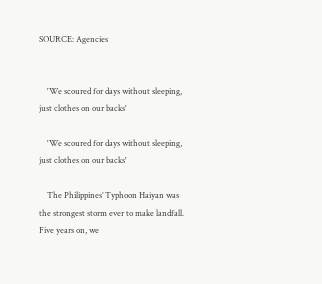SOURCE: Agencies


    'We scoured for days without sleeping, just clothes on our backs'

    'We scoured for days without sleeping, just clothes on our backs'

    The Philippines’ Typhoon Haiyan was the strongest storm ever to make landfall. Five years on, we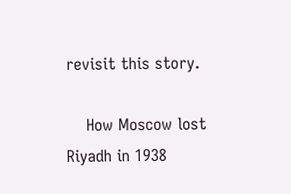revisit this story.

    How Moscow lost Riyadh in 1938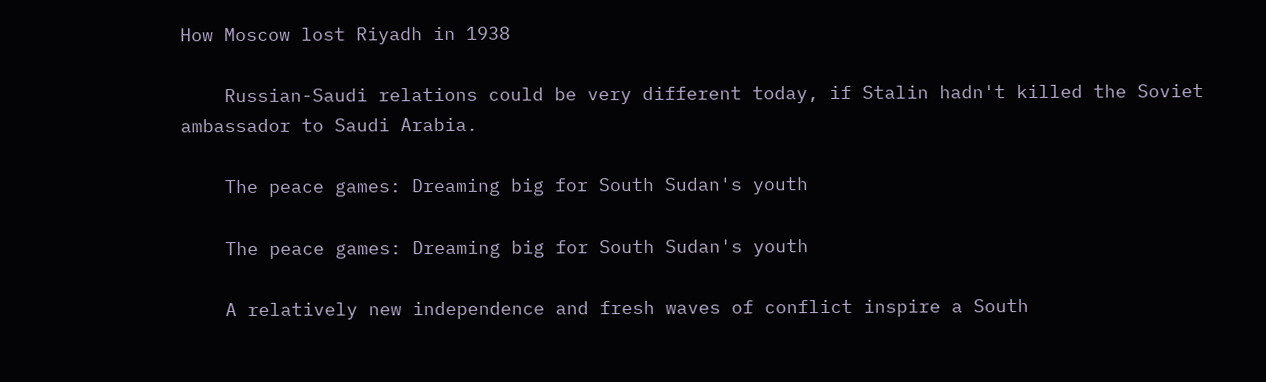How Moscow lost Riyadh in 1938

    Russian-Saudi relations could be very different today, if Stalin hadn't killed the Soviet ambassador to Saudi Arabia.

    The peace games: Dreaming big for South Sudan's youth

    The peace games: Dreaming big for South Sudan's youth

    A relatively new independence and fresh waves of conflict inspire a South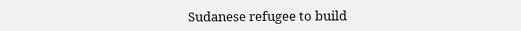Sudanese refugee to build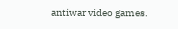antiwar video games.